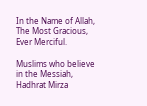In the Name of Allah, The Most Gracious, Ever Merciful.

Muslims who believe in the Messiah, Hadhrat Mirza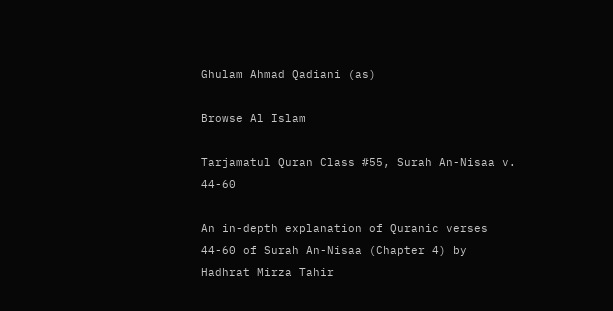Ghulam Ahmad Qadiani (as)

Browse Al Islam

Tarjamatul Quran Class #55, Surah An-Nisaa v. 44-60

An in-depth explanation of Quranic verses 44-60 of Surah An-Nisaa (Chapter 4) by Hadhrat Mirza Tahir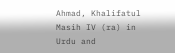Ahmad, Khalifatul Masih IV (ra) in Urdu and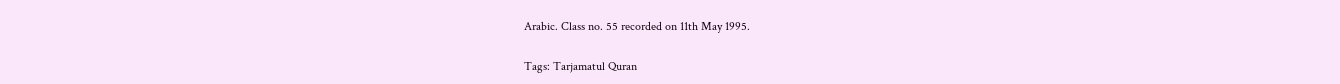Arabic. Class no. 55 recorded on 11th May 1995.

Tags: Tarjamatul Quran